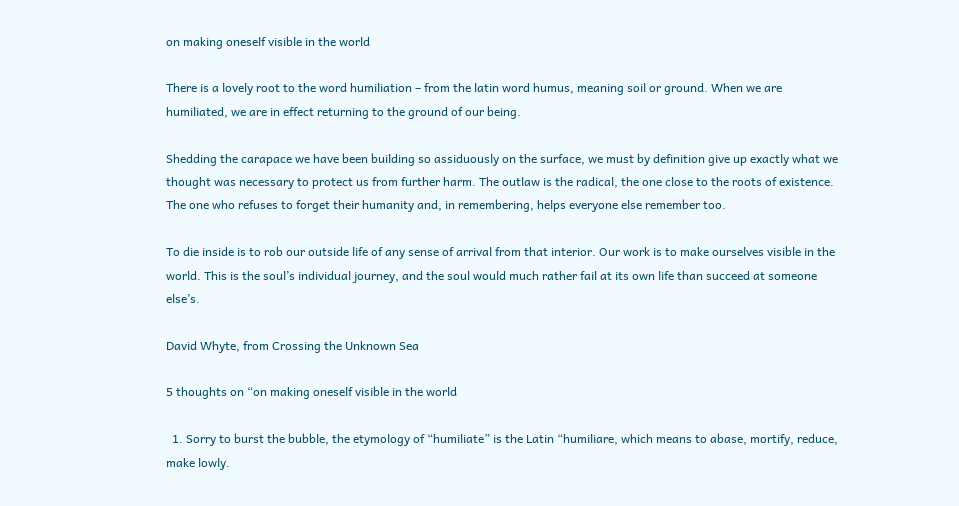on making oneself visible in the world

There is a lovely root to the word humiliation – from the latin word humus, meaning soil or ground. When we are humiliated, we are in effect returning to the ground of our being.

Shedding the carapace we have been building so assiduously on the surface, we must by definition give up exactly what we thought was necessary to protect us from further harm. The outlaw is the radical, the one close to the roots of existence. The one who refuses to forget their humanity and, in remembering, helps everyone else remember too.

To die inside is to rob our outside life of any sense of arrival from that interior. Our work is to make ourselves visible in the world. This is the soul’s individual journey, and the soul would much rather fail at its own life than succeed at someone else’s.

David Whyte, from Crossing the Unknown Sea

5 thoughts on “on making oneself visible in the world

  1. Sorry to burst the bubble, the etymology of “humiliate” is the Latin “humiliare, which means to abase, mortify, reduce, make lowly.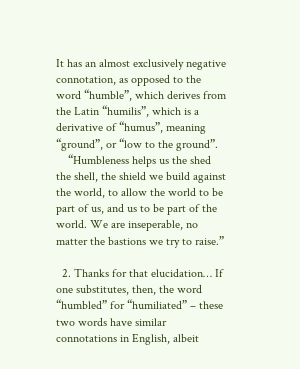It has an almost exclusively negative connotation, as opposed to the word “humble”, which derives from the Latin “humilis”, which is a derivative of “humus”, meaning “ground”, or “low to the ground”.
    “Humbleness helps us the shed the shell, the shield we build against the world, to allow the world to be part of us, and us to be part of the world. We are inseperable, no matter the bastions we try to raise.”

  2. Thanks for that elucidation… If one substitutes, then, the word “humbled” for “humiliated” – these two words have similar connotations in English, albeit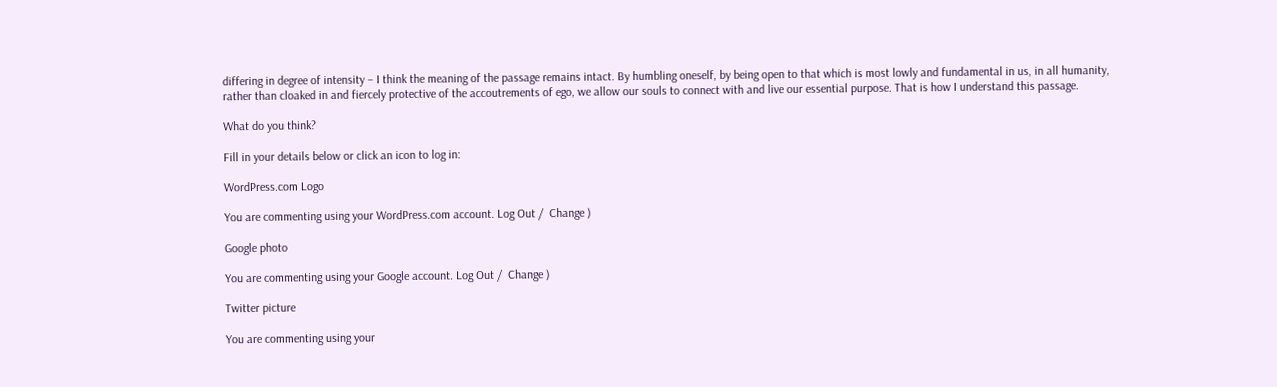differing in degree of intensity – I think the meaning of the passage remains intact. By humbling oneself, by being open to that which is most lowly and fundamental in us, in all humanity, rather than cloaked in and fiercely protective of the accoutrements of ego, we allow our souls to connect with and live our essential purpose. That is how I understand this passage.

What do you think?

Fill in your details below or click an icon to log in:

WordPress.com Logo

You are commenting using your WordPress.com account. Log Out /  Change )

Google photo

You are commenting using your Google account. Log Out /  Change )

Twitter picture

You are commenting using your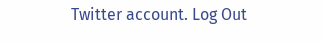Twitter account. Log Out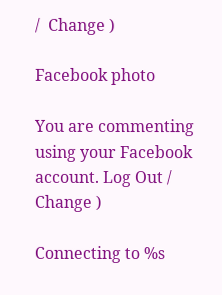/  Change )

Facebook photo

You are commenting using your Facebook account. Log Out /  Change )

Connecting to %s